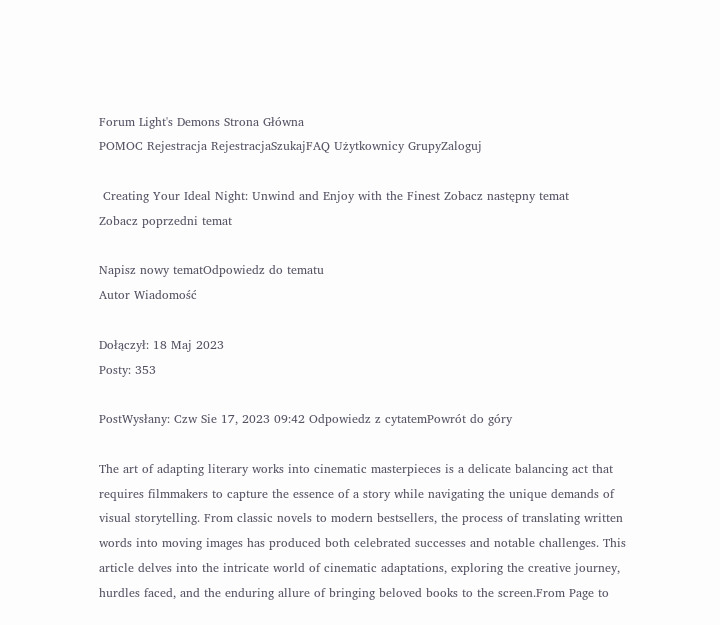Forum Light's Demons Strona Główna
POMOC Rejestracja RejestracjaSzukajFAQ Użytkownicy GrupyZaloguj

 Creating Your Ideal Night: Unwind and Enjoy with the Finest Zobacz następny temat
Zobacz poprzedni temat

Napisz nowy tematOdpowiedz do tematu
Autor Wiadomość

Dołączył: 18 Maj 2023
Posty: 353

PostWysłany: Czw Sie 17, 2023 09:42 Odpowiedz z cytatemPowrót do góry

The art of adapting literary works into cinematic masterpieces is a delicate balancing act that requires filmmakers to capture the essence of a story while navigating the unique demands of visual storytelling. From classic novels to modern bestsellers, the process of translating written words into moving images has produced both celebrated successes and notable challenges. This article delves into the intricate world of cinematic adaptations, exploring the creative journey, hurdles faced, and the enduring allure of bringing beloved books to the screen.From Page to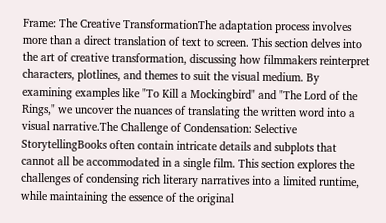Frame: The Creative TransformationThe adaptation process involves more than a direct translation of text to screen. This section delves into the art of creative transformation, discussing how filmmakers reinterpret characters, plotlines, and themes to suit the visual medium. By examining examples like "To Kill a Mockingbird" and "The Lord of the Rings," we uncover the nuances of translating the written word into a visual narrative.The Challenge of Condensation: Selective StorytellingBooks often contain intricate details and subplots that cannot all be accommodated in a single film. This section explores the challenges of condensing rich literary narratives into a limited runtime, while maintaining the essence of the original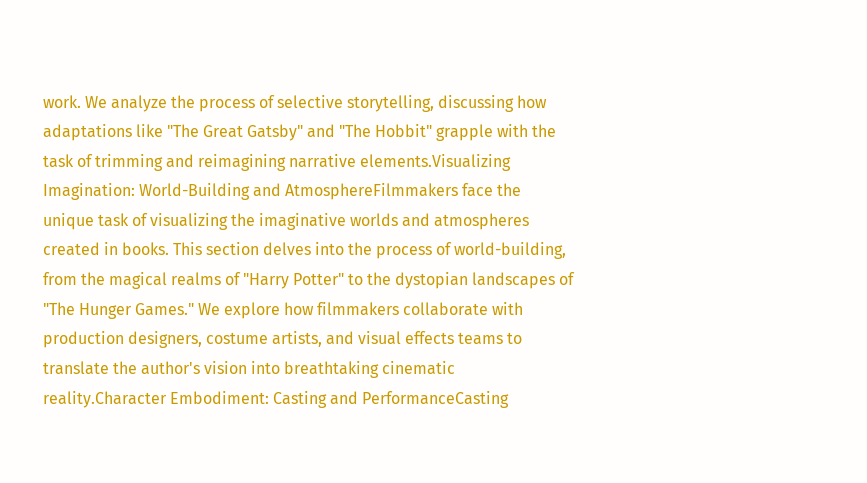work. We analyze the process of selective storytelling, discussing how adaptations like "The Great Gatsby" and "The Hobbit" grapple with the task of trimming and reimagining narrative elements.Visualizing Imagination: World-Building and AtmosphereFilmmakers face the unique task of visualizing the imaginative worlds and atmospheres created in books. This section delves into the process of world-building, from the magical realms of "Harry Potter" to the dystopian landscapes of "The Hunger Games." We explore how filmmakers collaborate with production designers, costume artists, and visual effects teams to translate the author's vision into breathtaking cinematic reality.Character Embodiment: Casting and PerformanceCasting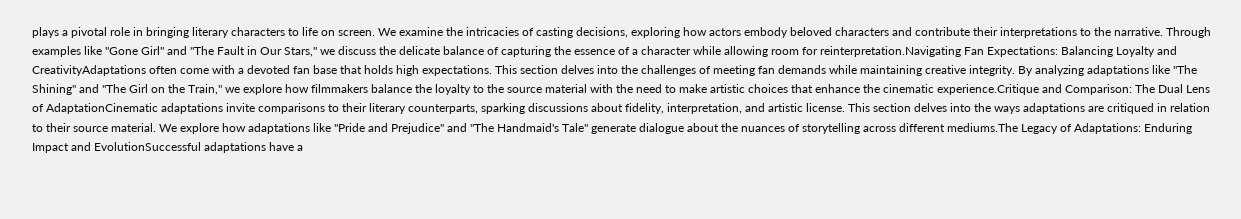plays a pivotal role in bringing literary characters to life on screen. We examine the intricacies of casting decisions, exploring how actors embody beloved characters and contribute their interpretations to the narrative. Through examples like "Gone Girl" and "The Fault in Our Stars," we discuss the delicate balance of capturing the essence of a character while allowing room for reinterpretation.Navigating Fan Expectations: Balancing Loyalty and CreativityAdaptations often come with a devoted fan base that holds high expectations. This section delves into the challenges of meeting fan demands while maintaining creative integrity. By analyzing adaptations like "The Shining" and "The Girl on the Train," we explore how filmmakers balance the loyalty to the source material with the need to make artistic choices that enhance the cinematic experience.Critique and Comparison: The Dual Lens of AdaptationCinematic adaptations invite comparisons to their literary counterparts, sparking discussions about fidelity, interpretation, and artistic license. This section delves into the ways adaptations are critiqued in relation to their source material. We explore how adaptations like "Pride and Prejudice" and "The Handmaid's Tale" generate dialogue about the nuances of storytelling across different mediums.The Legacy of Adaptations: Enduring Impact and EvolutionSuccessful adaptations have a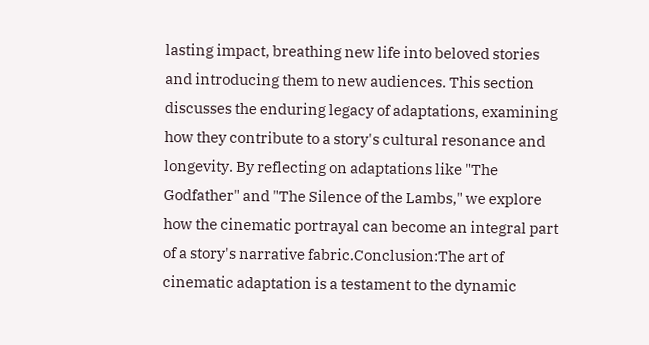lasting impact, breathing new life into beloved stories and introducing them to new audiences. This section discusses the enduring legacy of adaptations, examining how they contribute to a story's cultural resonance and longevity. By reflecting on adaptations like "The Godfather" and "The Silence of the Lambs," we explore how the cinematic portrayal can become an integral part of a story's narrative fabric.Conclusion:The art of cinematic adaptation is a testament to the dynamic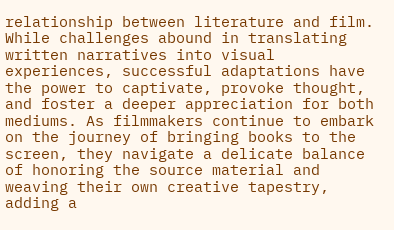relationship between literature and film. While challenges abound in translating written narratives into visual experiences, successful adaptations have the power to captivate, provoke thought, and foster a deeper appreciation for both mediums. As filmmakers continue to embark on the journey of bringing books to the screen, they navigate a delicate balance of honoring the source material and weaving their own creative tapestry, adding a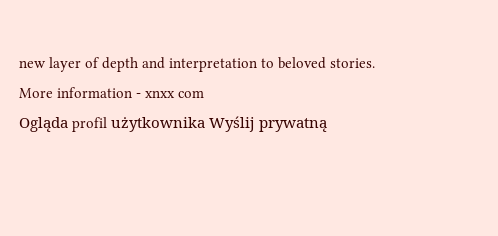new layer of depth and interpretation to beloved stories. More information - xnxx com
Ogląda profil użytkownika Wyślij prywatną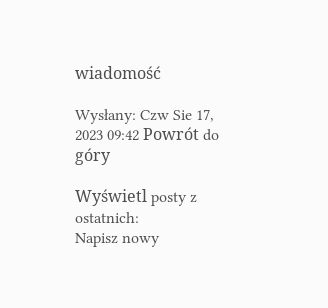wiadomość

Wysłany: Czw Sie 17, 2023 09:42 Powrót do góry

Wyświetl posty z ostatnich:
Napisz nowy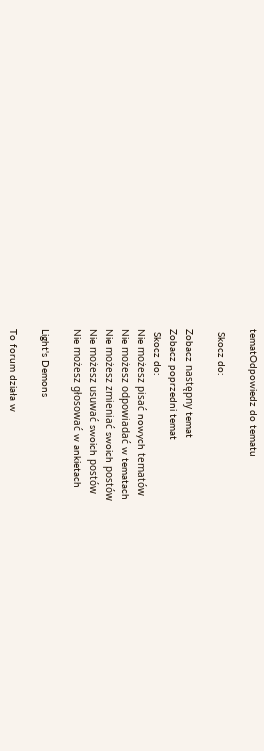tematOdpowiedz do tematu

 Skocz do:

Zobacz następny temat
Zobacz poprzedni temat
 Skocz do:
Nie możesz pisać nowych tematów
Nie możesz odpowiadać w tematach
Nie możesz zmieniać swoich postów
Nie możesz usuwać swoich postów
Nie możesz głosować w ankietach

Light's Demons

To forum działa w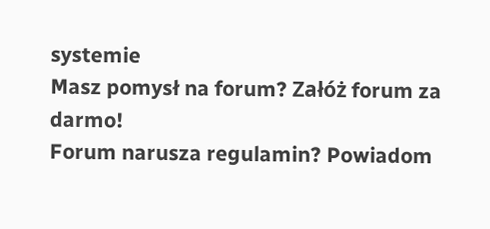systemie
Masz pomysł na forum? Załóż forum za darmo!
Forum narusza regulamin? Powiadom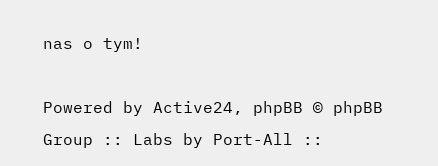nas o tym!

Powered by Active24, phpBB © phpBB Group :: Labs by Port-All ::